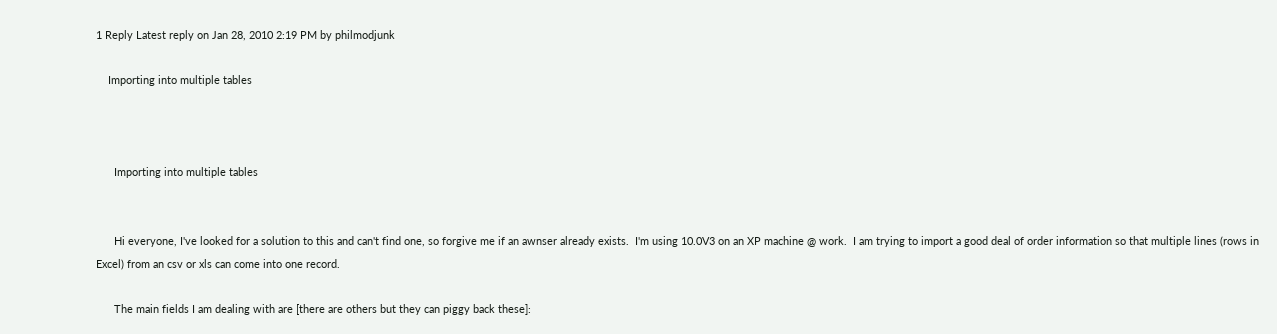1 Reply Latest reply on Jan 28, 2010 2:19 PM by philmodjunk

    Importing into multiple tables



      Importing into multiple tables


      Hi everyone, I've looked for a solution to this and can't find one, so forgive me if an awnser already exists.  I'm using 10.0V3 on an XP machine @ work.  I am trying to import a good deal of order information so that multiple lines (rows in Excel) from an csv or xls can come into one record.

      The main fields I am dealing with are [there are others but they can piggy back these]: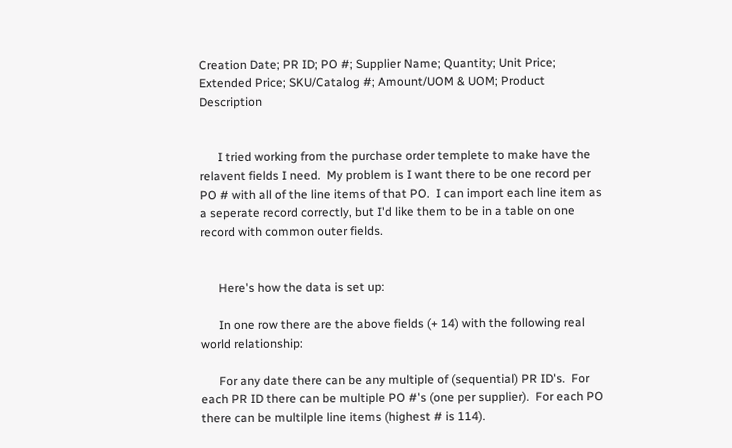Creation Date; PR ID; PO #; Supplier Name; Quantity; Unit Price; Extended Price; SKU/Catalog #; Amount/UOM & UOM; Product Description


      I tried working from the purchase order templete to make have the relavent fields I need.  My problem is I want there to be one record per PO # with all of the line items of that PO.  I can import each line item as a seperate record correctly, but I'd like them to be in a table on one record with common outer fields.


      Here's how the data is set up:

      In one row there are the above fields (+ 14) with the following real world relationship:

      For any date there can be any multiple of (sequential) PR ID's.  For each PR ID there can be multiple PO #'s (one per supplier).  For each PO there can be multilple line items (highest # is 114).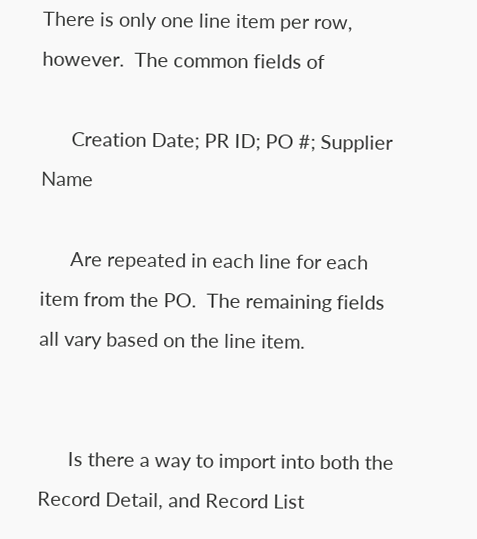There is only one line item per row, however.  The common fields of

      Creation Date; PR ID; PO #; Supplier Name

      Are repeated in each line for each item from the PO.  The remaining fields all vary based on the line item.


      Is there a way to import into both the Record Detail, and Record List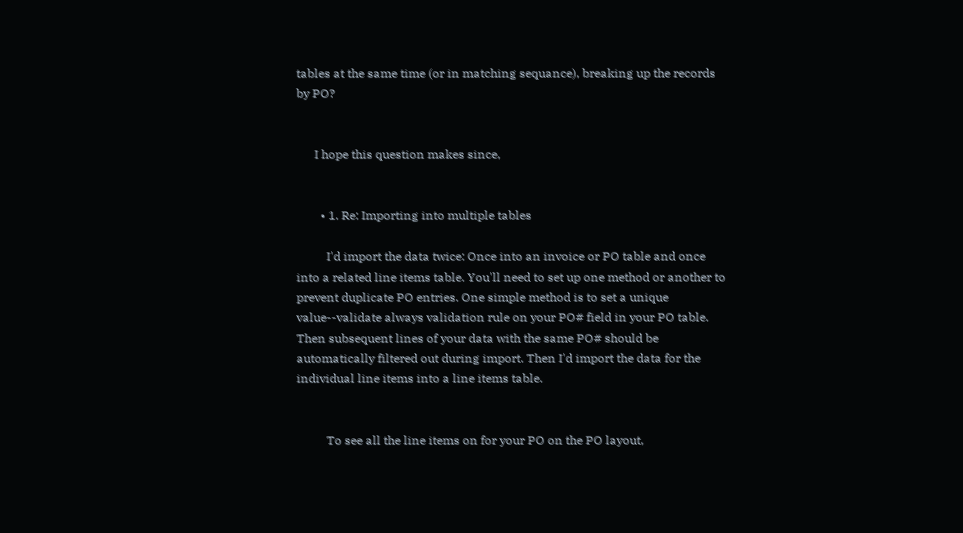tables at the same time (or in matching sequance), breaking up the records by PO?


      I hope this question makes since,


        • 1. Re: Importing into multiple tables

          I'd import the data twice: Once into an invoice or PO table and once into a related line items table. You'll need to set up one method or another to prevent duplicate PO entries. One simple method is to set a unique value--validate always validation rule on your PO# field in your PO table. Then subsequent lines of your data with the same PO# should be automatically filtered out during import. Then I'd import the data for the individual line items into a line items table.


          To see all the line items on for your PO on the PO layout,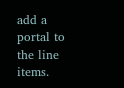add a portal to the line items.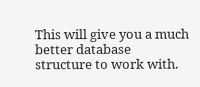This will give you a much better database structure to work with.